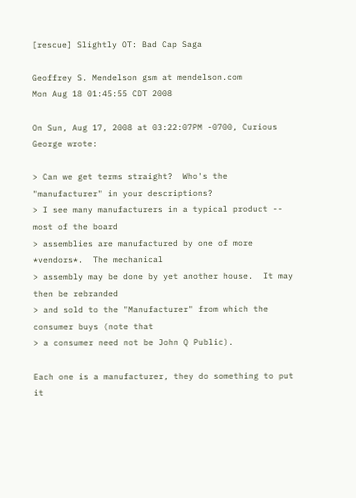[rescue] Slightly OT: Bad Cap Saga

Geoffrey S. Mendelson gsm at mendelson.com
Mon Aug 18 01:45:55 CDT 2008

On Sun, Aug 17, 2008 at 03:22:07PM -0700, Curious George wrote:

> Can we get terms straight?  Who's the "manufacturer" in your descriptions?
> I see many manufacturers in a typical product -- most of the board
> assemblies are manufactured by one of more *vendors*.  The mechanical
> assembly may be done by yet another house.  It may then be rebranded
> and sold to the "Manufacturer" from which the consumer buys (note that
> a consumer need not be John Q Public).

Each one is a manufacturer, they do something to put it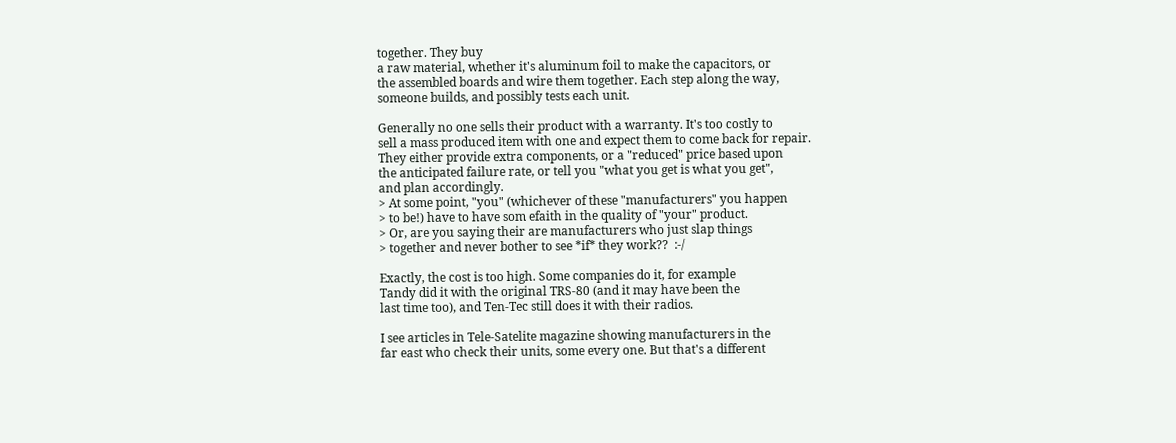together. They buy
a raw material, whether it's aluminum foil to make the capacitors, or
the assembled boards and wire them together. Each step along the way,
someone builds, and possibly tests each unit.

Generally no one sells their product with a warranty. It's too costly to
sell a mass produced item with one and expect them to come back for repair.
They either provide extra components, or a "reduced" price based upon
the anticipated failure rate, or tell you "what you get is what you get",
and plan accordingly.
> At some point, "you" (whichever of these "manufacturers" you happen
> to be!) have to have som efaith in the quality of "your" product.
> Or, are you saying their are manufacturers who just slap things
> together and never bother to see *if* they work??  :-/

Exactly, the cost is too high. Some companies do it, for example
Tandy did it with the original TRS-80 (and it may have been the
last time too), and Ten-Tec still does it with their radios.

I see articles in Tele-Satelite magazine showing manufacturers in the
far east who check their units, some every one. But that's a different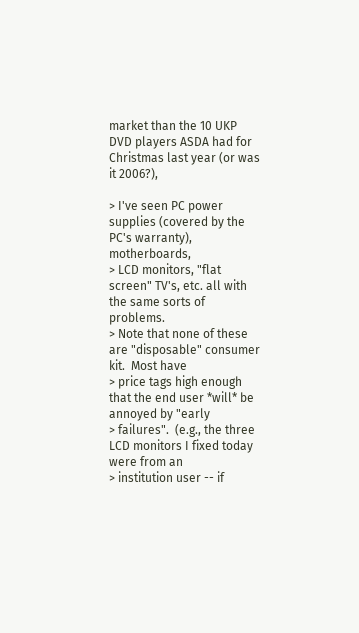market than the 10 UKP DVD players ASDA had for Christmas last year (or was
it 2006?),

> I've seen PC power supplies (covered by the PC's warranty), motherboards,
> LCD monitors, "flat screen" TV's, etc. all with the same sorts of problems.
> Note that none of these are "disposable" consumer kit.  Most have
> price tags high enough that the end user *will* be annoyed by "early
> failures".  (e.g., the three LCD monitors I fixed today were from an
> institution user -- if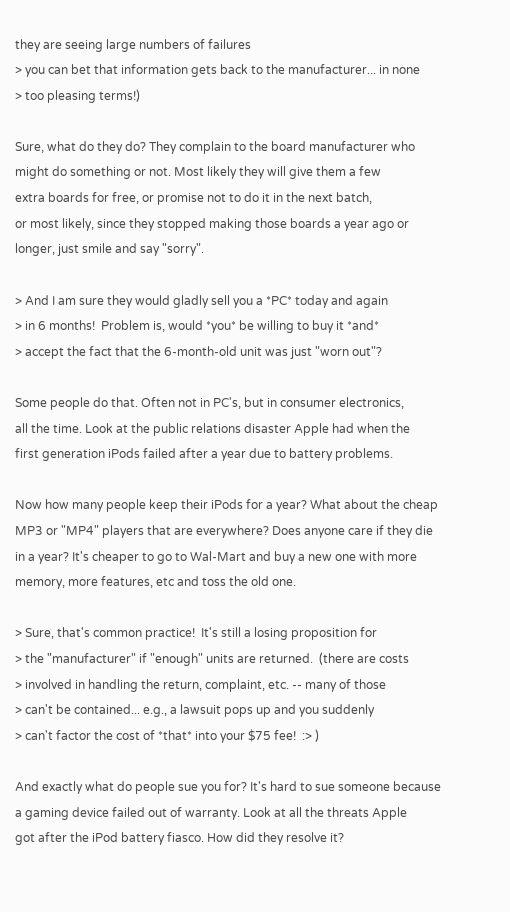they are seeing large numbers of failures
> you can bet that information gets back to the manufacturer... in none
> too pleasing terms!)

Sure, what do they do? They complain to the board manufacturer who
might do something or not. Most likely they will give them a few
extra boards for free, or promise not to do it in the next batch,
or most likely, since they stopped making those boards a year ago or
longer, just smile and say "sorry".

> And I am sure they would gladly sell you a *PC* today and again
> in 6 months!  Problem is, would *you* be willing to buy it *and*
> accept the fact that the 6-month-old unit was just "worn out"?

Some people do that. Often not in PC's, but in consumer electronics,
all the time. Look at the public relations disaster Apple had when the
first generation iPods failed after a year due to battery problems.

Now how many people keep their iPods for a year? What about the cheap
MP3 or "MP4" players that are everywhere? Does anyone care if they die
in a year? It's cheaper to go to Wal-Mart and buy a new one with more
memory, more features, etc and toss the old one.

> Sure, that's common practice!  It's still a losing proposition for
> the "manufacturer" if "enough" units are returned.  (there are costs
> involved in handling the return, complaint, etc. -- many of those
> can't be contained... e.g., a lawsuit pops up and you suddenly
> can't factor the cost of *that* into your $75 fee!  :> )

And exactly what do people sue you for? It's hard to sue someone because
a gaming device failed out of warranty. Look at all the threats Apple
got after the iPod battery fiasco. How did they resolve it?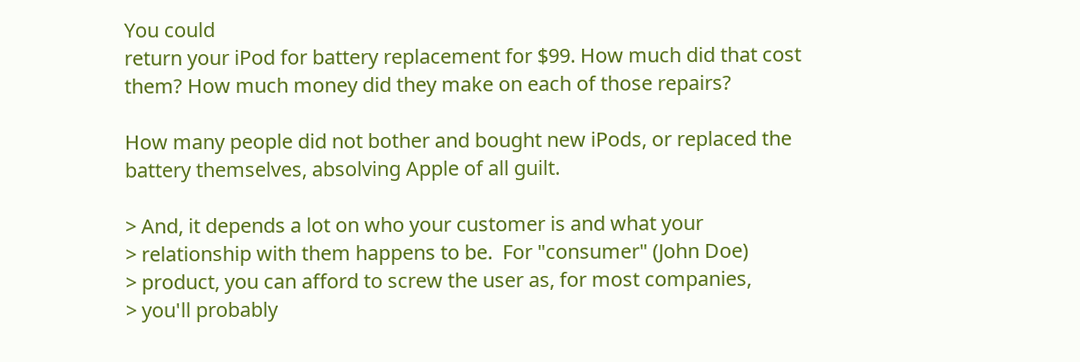You could
return your iPod for battery replacement for $99. How much did that cost
them? How much money did they make on each of those repairs?

How many people did not bother and bought new iPods, or replaced the
battery themselves, absolving Apple of all guilt.

> And, it depends a lot on who your customer is and what your
> relationship with them happens to be.  For "consumer" (John Doe)
> product, you can afford to screw the user as, for most companies,
> you'll probably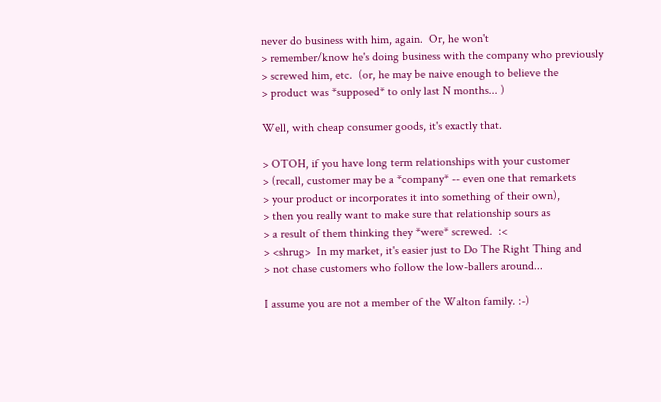never do business with him, again.  Or, he won't
> remember/know he's doing business with the company who previously
> screwed him, etc.  (or, he may be naive enough to believe the
> product was *supposed* to only last N months... )

Well, with cheap consumer goods, it's exactly that.

> OTOH, if you have long term relationships with your customer
> (recall, customer may be a *company* -- even one that remarkets
> your product or incorporates it into something of their own),
> then you really want to make sure that relationship sours as
> a result of them thinking they *were* screwed.  :<
> <shrug>  In my market, it's easier just to Do The Right Thing and
> not chase customers who follow the low-ballers around...

I assume you are not a member of the Walton family. :-)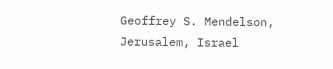Geoffrey S. Mendelson, Jerusalem, Israel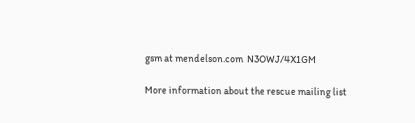gsm at mendelson.com  N3OWJ/4X1GM

More information about the rescue mailing list